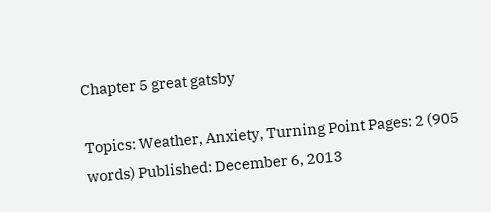Chapter 5 great gatsby

Topics: Weather, Anxiety, Turning Point Pages: 2 (905 words) Published: December 6, 2013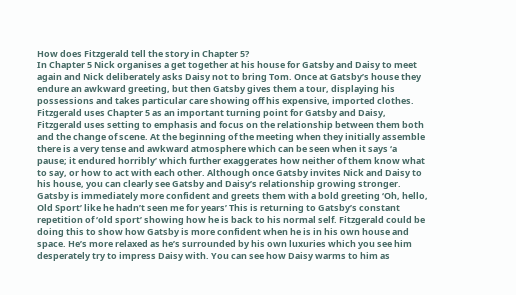How does Fitzgerald tell the story in Chapter 5?
In Chapter 5 Nick organises a get together at his house for Gatsby and Daisy to meet again and Nick deliberately asks Daisy not to bring Tom. Once at Gatsby’s house they endure an awkward greeting, but then Gatsby gives them a tour, displaying his possessions and takes particular care showing off his expensive, imported clothes. Fitzgerald uses Chapter 5 as an important turning point for Gatsby and Daisy, Fitzgerald uses setting to emphasis and focus on the relationship between them both and the change of scene. At the beginning of the meeting when they initially assemble there is a very tense and awkward atmosphere which can be seen when it says ‘a pause; it endured horribly’ which further exaggerates how neither of them know what to say, or how to act with each other. Although once Gatsby invites Nick and Daisy to his house, you can clearly see Gatsby and Daisy’s relationship growing stronger. Gatsby is immediately more confident and greets them with a bold greeting ‘Oh, hello, Old Sport’ like he hadn’t seen me for years’ This is returning to Gatsby’s constant repetition of ‘old sport’ showing how he is back to his normal self. Fitzgerald could be doing this to show how Gatsby is more confident when he is in his own house and space. He’s more relaxed as he’s surrounded by his own luxuries which you see him desperately try to impress Daisy with. You can see how Daisy warms to him as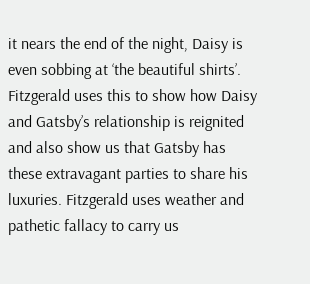it nears the end of the night, Daisy is even sobbing at ‘the beautiful shirts’. Fitzgerald uses this to show how Daisy and Gatsby’s relationship is reignited and also show us that Gatsby has these extravagant parties to share his luxuries. Fitzgerald uses weather and pathetic fallacy to carry us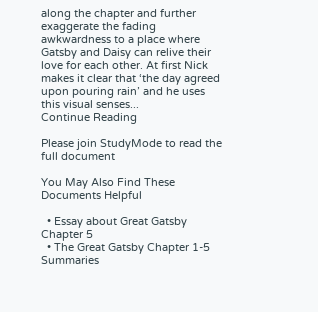along the chapter and further exaggerate the fading awkwardness to a place where Gatsby and Daisy can relive their love for each other. At first Nick makes it clear that ‘the day agreed upon pouring rain’ and he uses this visual senses...
Continue Reading

Please join StudyMode to read the full document

You May Also Find These Documents Helpful

  • Essay about Great Gatsby Chapter 5
  • The Great Gatsby Chapter 1-5 Summaries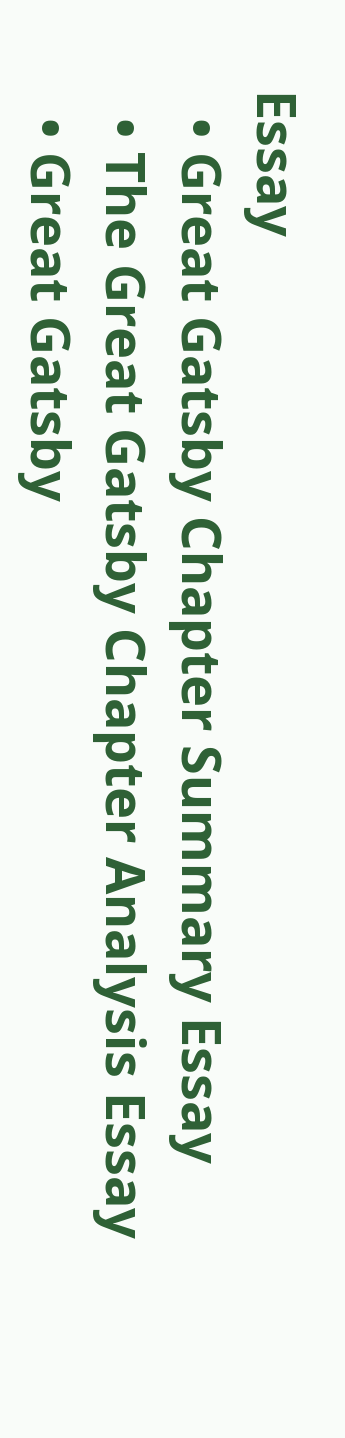Essay
  • Great Gatsby Chapter Summary Essay
  • The Great Gatsby Chapter Analysis Essay
  • Great Gatsby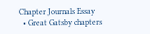Chapter Journals Essay
  • Great Gatsby chapters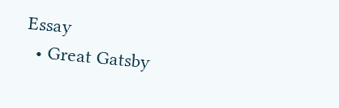Essay
  • Great Gatsby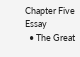Chapter Five Essay
  • The Great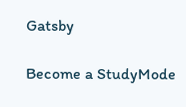Gatsby

Become a StudyMode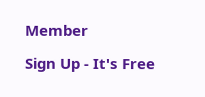Member

Sign Up - It's Free